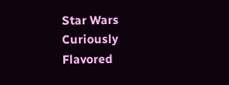Star Wars Curiously Flavored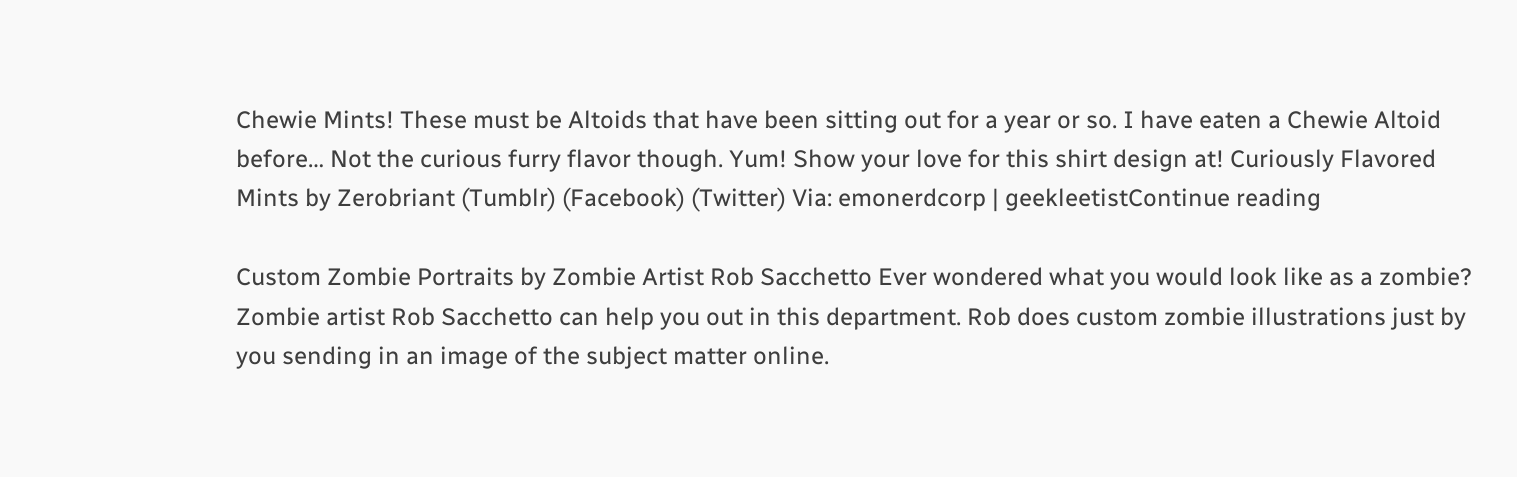Chewie Mints! These must be Altoids that have been sitting out for a year or so. I have eaten a Chewie Altoid before… Not the curious furry flavor though. Yum! Show your love for this shirt design at! Curiously Flavored Mints by Zerobriant (Tumblr) (Facebook) (Twitter) Via: emonerdcorp | geekleetistContinue reading

Custom Zombie Portraits by Zombie Artist Rob Sacchetto Ever wondered what you would look like as a zombie? Zombie artist Rob Sacchetto can help you out in this department. Rob does custom zombie illustrations just by you sending in an image of the subject matter online.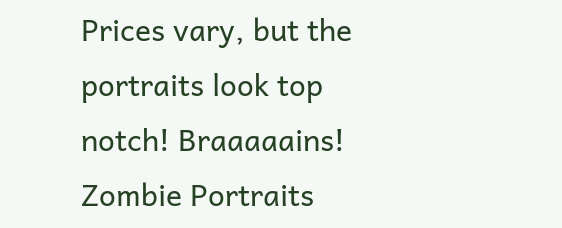Prices vary, but the portraits look top notch! Braaaaains!  Zombie Portraits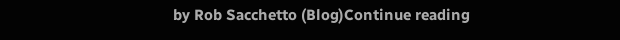by Rob Sacchetto (Blog)Continue reading